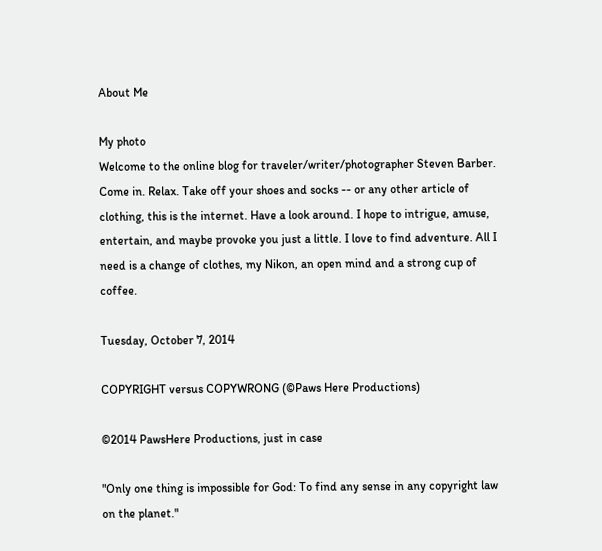About Me

My photo
Welcome to the online blog for traveler/writer/photographer Steven Barber. Come in. Relax. Take off your shoes and socks -- or any other article of clothing, this is the internet. Have a look around. I hope to intrigue, amuse, entertain, and maybe provoke you just a little. I love to find adventure. All I need is a change of clothes, my Nikon, an open mind and a strong cup of coffee.

Tuesday, October 7, 2014

COPYRIGHT versus COPYWRONG (©Paws Here Productions)

©2014 PawsHere Productions, just in case

"Only one thing is impossible for God: To find any sense in any copyright law on the planet."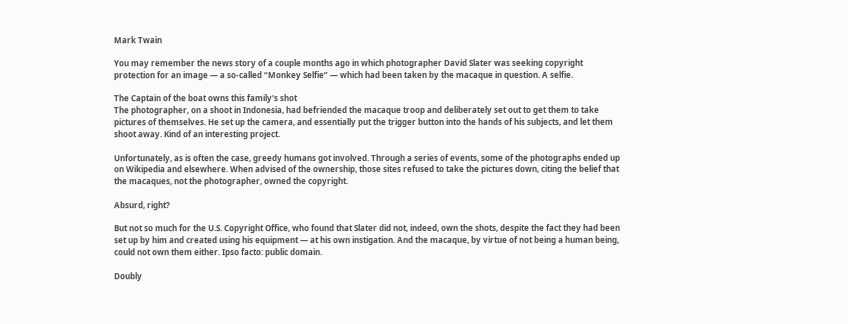Mark Twain

You may remember the news story of a couple months ago in which photographer David Slater was seeking copyright protection for an image — a so-called “Monkey Selfie” — which had been taken by the macaque in question. A selfie.

The Captain of the boat owns this family's shot
The photographer, on a shoot in Indonesia, had befriended the macaque troop and deliberately set out to get them to take pictures of themselves. He set up the camera, and essentially put the trigger button into the hands of his subjects, and let them shoot away. Kind of an interesting project.

Unfortunately, as is often the case, greedy humans got involved. Through a series of events, some of the photographs ended up on Wikipedia and elsewhere. When advised of the ownership, those sites refused to take the pictures down, citing the belief that the macaques, not the photographer, owned the copyright.

Absurd, right?

But not so much for the U.S. Copyright Office, who found that Slater did not, indeed, own the shots, despite the fact they had been set up by him and created using his equipment — at his own instigation. And the macaque, by virtue of not being a human being, could not own them either. Ipso facto: public domain.

Doubly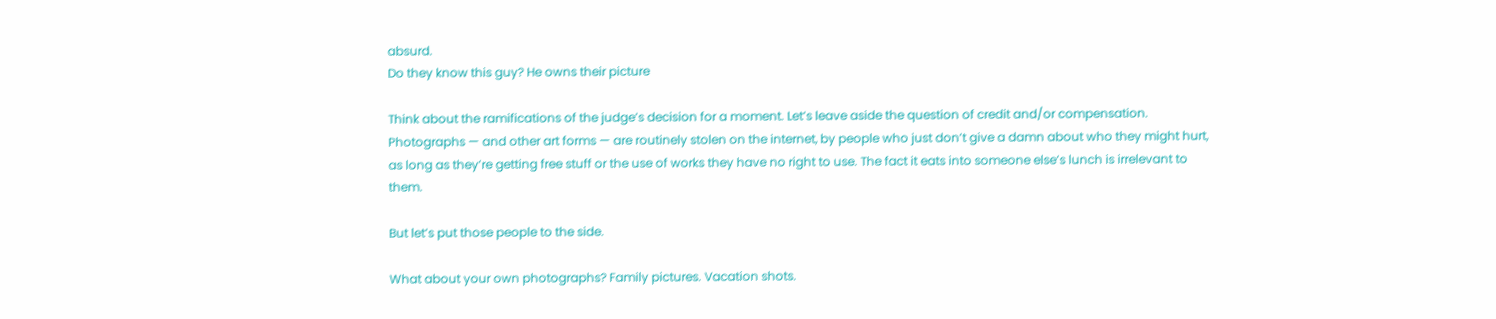absurd.
Do they know this guy? He owns their picture

Think about the ramifications of the judge’s decision for a moment. Let’s leave aside the question of credit and/or compensation. Photographs — and other art forms — are routinely stolen on the internet, by people who just don’t give a damn about who they might hurt, as long as they’re getting free stuff or the use of works they have no right to use. The fact it eats into someone else’s lunch is irrelevant to them.

But let’s put those people to the side.

What about your own photographs? Family pictures. Vacation shots.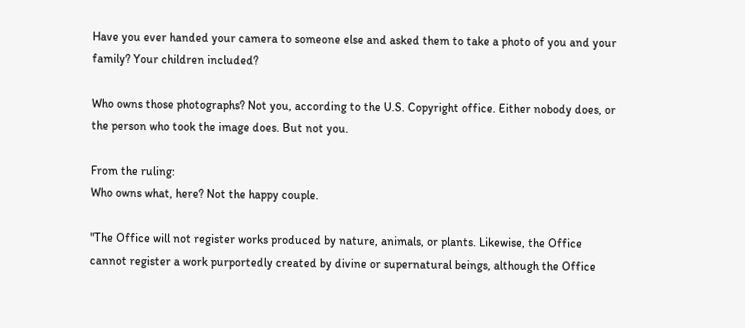Have you ever handed your camera to someone else and asked them to take a photo of you and your family? Your children included?

Who owns those photographs? Not you, according to the U.S. Copyright office. Either nobody does, or the person who took the image does. But not you.

From the ruling:
Who owns what, here? Not the happy couple.

"The Office will not register works produced by nature, animals, or plants. Likewise, the Office cannot register a work purportedly created by divine or supernatural beings, although the Office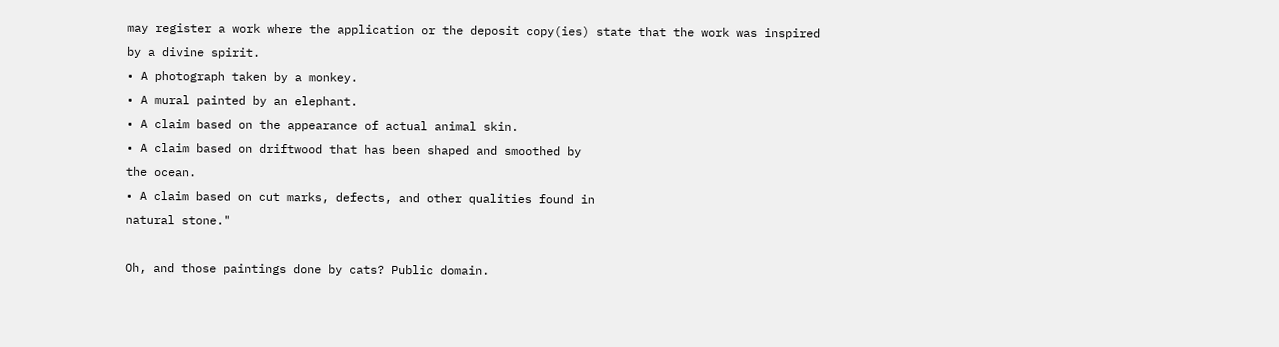may register a work where the application or the deposit copy(ies) state that the work was inspired by a divine spirit.
• A photograph taken by a monkey.
• A mural painted by an elephant.
• A claim based on the appearance of actual animal skin.
• A claim based on driftwood that has been shaped and smoothed by
the ocean.
• A claim based on cut marks, defects, and other qualities found in
natural stone."

Oh, and those paintings done by cats? Public domain.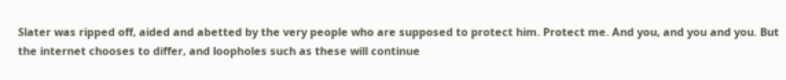Slater was ripped off, aided and abetted by the very people who are supposed to protect him. Protect me. And you, and you and you. But the internet chooses to differ, and loopholes such as these will continue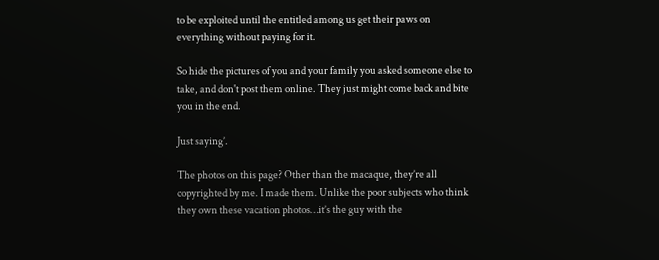to be exploited until the entitled among us get their paws on everything without paying for it.

So hide the pictures of you and your family you asked someone else to take, and don't post them online. They just might come back and bite you in the end.

Just saying’.

The photos on this page? Other than the macaque, they’re all copyrighted by me. I made them. Unlike the poor subjects who think they own these vacation photos…it’s the guy with the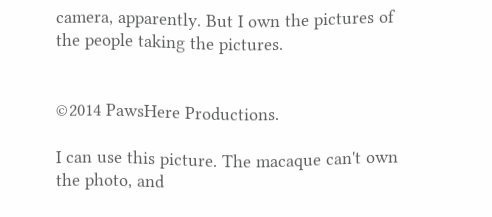camera, apparently. But I own the pictures of the people taking the pictures.


©2014 PawsHere Productions.

I can use this picture. The macaque can't own the photo, and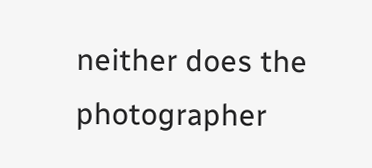neither does the photographer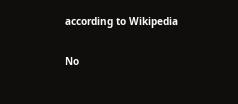according to Wikipedia

No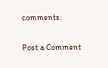comments:

Post a Comment